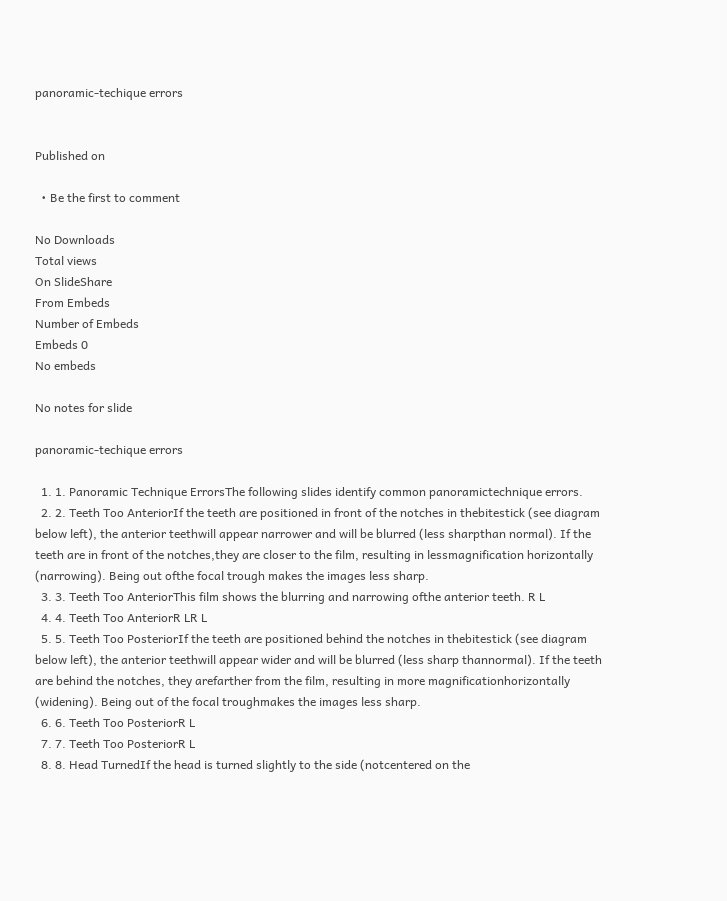panoramic-techique errors


Published on

  • Be the first to comment

No Downloads
Total views
On SlideShare
From Embeds
Number of Embeds
Embeds 0
No embeds

No notes for slide

panoramic-techique errors

  1. 1. Panoramic Technique ErrorsThe following slides identify common panoramictechnique errors.
  2. 2. Teeth Too AnteriorIf the teeth are positioned in front of the notches in thebitestick (see diagram below left), the anterior teethwill appear narrower and will be blurred (less sharpthan normal). If the teeth are in front of the notches,they are closer to the film, resulting in lessmagnification horizontally (narrowing). Being out ofthe focal trough makes the images less sharp.
  3. 3. Teeth Too AnteriorThis film shows the blurring and narrowing ofthe anterior teeth. R L
  4. 4. Teeth Too AnteriorR LR L
  5. 5. Teeth Too PosteriorIf the teeth are positioned behind the notches in thebitestick (see diagram below left), the anterior teethwill appear wider and will be blurred (less sharp thannormal). If the teeth are behind the notches, they arefarther from the film, resulting in more magnificationhorizontally (widening). Being out of the focal troughmakes the images less sharp.
  6. 6. Teeth Too PosteriorR L
  7. 7. Teeth Too PosteriorR L
  8. 8. Head TurnedIf the head is turned slightly to the side (notcentered on the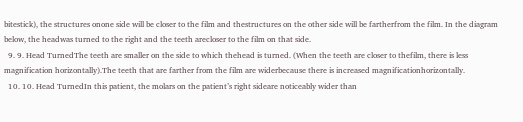bitestick), the structures onone side will be closer to the film and thestructures on the other side will be fartherfrom the film. In the diagram below, the headwas turned to the right and the teeth arecloser to the film on that side.
  9. 9. Head TurnedThe teeth are smaller on the side to which thehead is turned. (When the teeth are closer to thefilm, there is less magnification horizontally).The teeth that are farther from the film are widerbecause there is increased magnificationhorizontally.
  10. 10. Head TurnedIn this patient, the molars on the patient’s right sideare noticeably wider than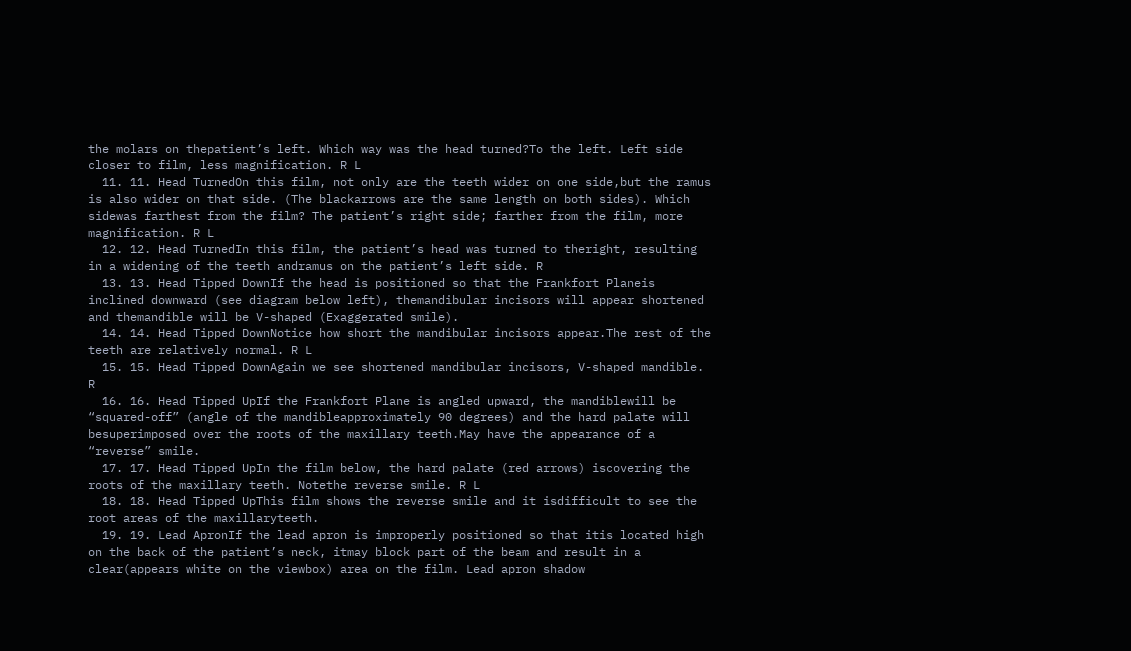the molars on thepatient’s left. Which way was the head turned?To the left. Left side closer to film, less magnification. R L
  11. 11. Head TurnedOn this film, not only are the teeth wider on one side,but the ramus is also wider on that side. (The blackarrows are the same length on both sides). Which sidewas farthest from the film? The patient’s right side; farther from the film, more magnification. R L
  12. 12. Head TurnedIn this film, the patient’s head was turned to theright, resulting in a widening of the teeth andramus on the patient’s left side. R
  13. 13. Head Tipped DownIf the head is positioned so that the Frankfort Planeis inclined downward (see diagram below left), themandibular incisors will appear shortened and themandible will be V-shaped (Exaggerated smile).
  14. 14. Head Tipped DownNotice how short the mandibular incisors appear.The rest of the teeth are relatively normal. R L
  15. 15. Head Tipped DownAgain we see shortened mandibular incisors, V-shaped mandible. R
  16. 16. Head Tipped UpIf the Frankfort Plane is angled upward, the mandiblewill be “squared-off” (angle of the mandibleapproximately 90 degrees) and the hard palate will besuperimposed over the roots of the maxillary teeth.May have the appearance of a “reverse” smile.
  17. 17. Head Tipped UpIn the film below, the hard palate (red arrows) iscovering the roots of the maxillary teeth. Notethe reverse smile. R L
  18. 18. Head Tipped UpThis film shows the reverse smile and it isdifficult to see the root areas of the maxillaryteeth.
  19. 19. Lead ApronIf the lead apron is improperly positioned so that itis located high on the back of the patient’s neck, itmay block part of the beam and result in a clear(appears white on the viewbox) area on the film. Lead apron shadow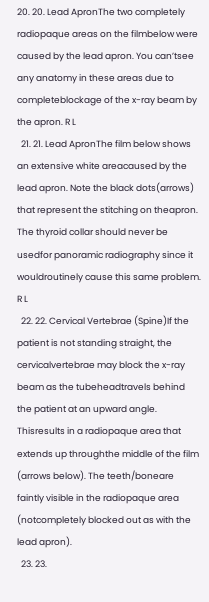20. 20. Lead ApronThe two completely radiopaque areas on the filmbelow were caused by the lead apron. You can’tsee any anatomy in these areas due to completeblockage of the x-ray beam by the apron. R L
  21. 21. Lead ApronThe film below shows an extensive white areacaused by the lead apron. Note the black dots(arrows) that represent the stitching on theapron. The thyroid collar should never be usedfor panoramic radiography since it wouldroutinely cause this same problem. R L
  22. 22. Cervical Vertebrae (Spine)If the patient is not standing straight, the cervicalvertebrae may block the x-ray beam as the tubeheadtravels behind the patient at an upward angle. Thisresults in a radiopaque area that extends up throughthe middle of the film (arrows below). The teeth/boneare faintly visible in the radiopaque area (notcompletely blocked out as with the lead apron).
  23. 23.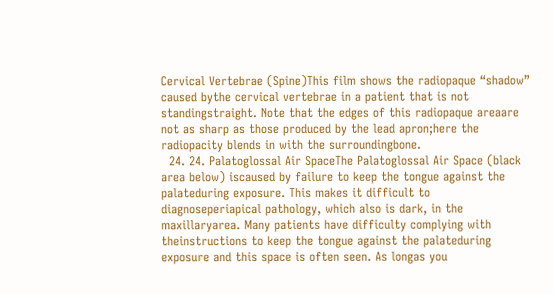Cervical Vertebrae (Spine)This film shows the radiopaque “shadow” caused bythe cervical vertebrae in a patient that is not standingstraight. Note that the edges of this radiopaque areaare not as sharp as those produced by the lead apron;here the radiopacity blends in with the surroundingbone.
  24. 24. Palatoglossal Air SpaceThe Palatoglossal Air Space (black area below) iscaused by failure to keep the tongue against the palateduring exposure. This makes it difficult to diagnoseperiapical pathology, which also is dark, in the maxillaryarea. Many patients have difficulty complying with theinstructions to keep the tongue against the palateduring exposure and this space is often seen. As longas you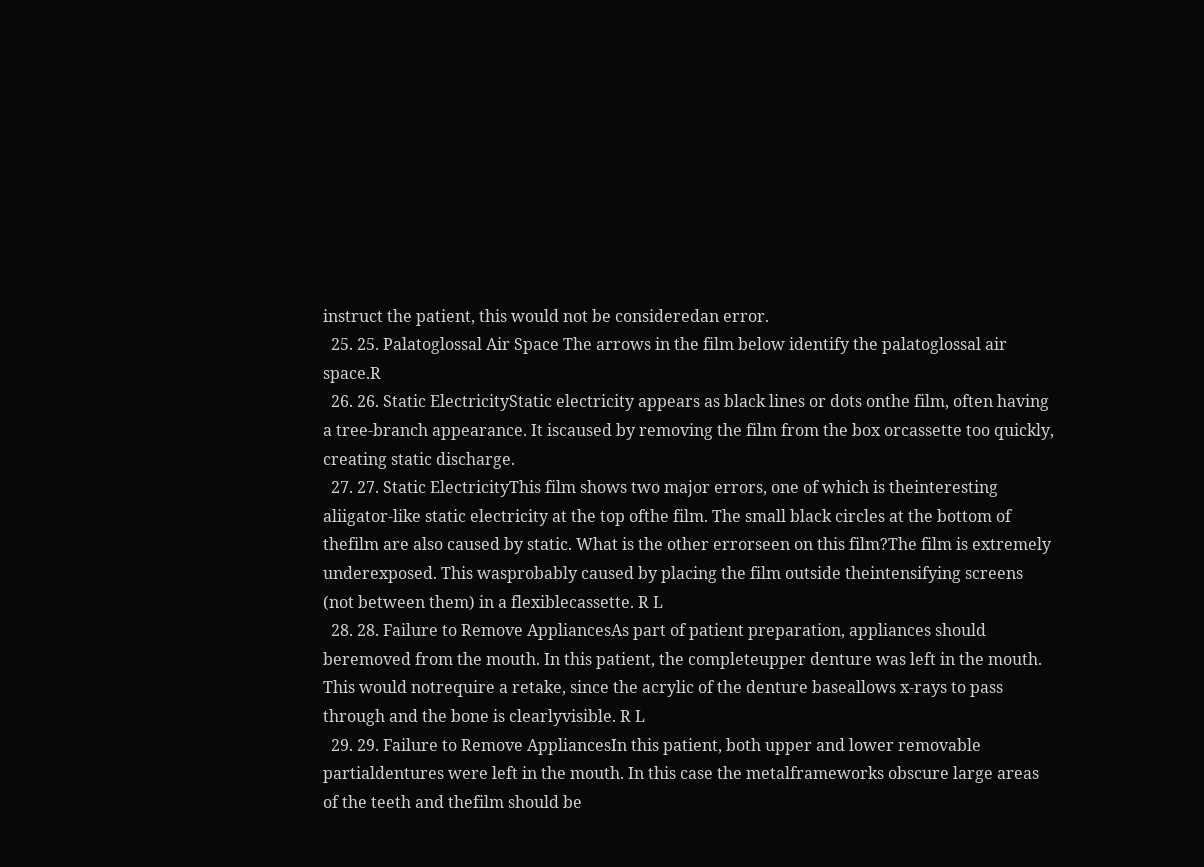instruct the patient, this would not be consideredan error.
  25. 25. Palatoglossal Air Space The arrows in the film below identify the palatoglossal air space.R
  26. 26. Static ElectricityStatic electricity appears as black lines or dots onthe film, often having a tree-branch appearance. It iscaused by removing the film from the box orcassette too quickly, creating static discharge.
  27. 27. Static ElectricityThis film shows two major errors, one of which is theinteresting aliigator-like static electricity at the top ofthe film. The small black circles at the bottom of thefilm are also caused by static. What is the other errorseen on this film?The film is extremely underexposed. This wasprobably caused by placing the film outside theintensifying screens (not between them) in a flexiblecassette. R L
  28. 28. Failure to Remove AppliancesAs part of patient preparation, appliances should beremoved from the mouth. In this patient, the completeupper denture was left in the mouth. This would notrequire a retake, since the acrylic of the denture baseallows x-rays to pass through and the bone is clearlyvisible. R L
  29. 29. Failure to Remove AppliancesIn this patient, both upper and lower removable partialdentures were left in the mouth. In this case the metalframeworks obscure large areas of the teeth and thefilm should be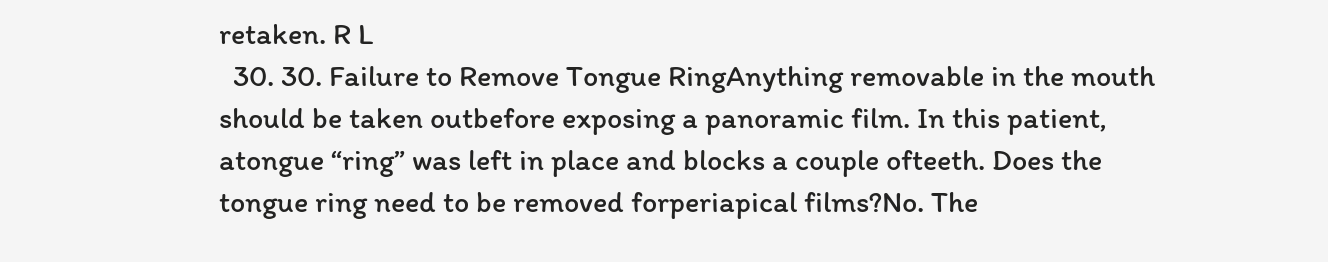retaken. R L
  30. 30. Failure to Remove Tongue RingAnything removable in the mouth should be taken outbefore exposing a panoramic film. In this patient, atongue “ring” was left in place and blocks a couple ofteeth. Does the tongue ring need to be removed forperiapical films?No. The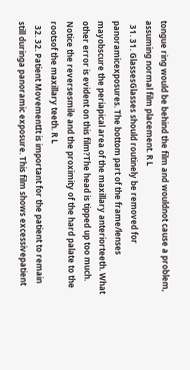tongue ring would be behind the film and wouldnot cause a problem, assuming normal film placement. R L
  31. 31. GlassesGlasses should routinely be removed for panoramicexposures. The bottom part of the frame/lenses mayobscure the periapical area of the maxillary anteriorteeth. What other error is evident on this film?The head is tipped up too much. Notice the reversesmile and the proximity of the hard palate to the rootsof the maxillary teeth. R L
  32. 32. Patient MovementIt is important for the patient to remain still duringa panoramic exposure. This film shows excessivepatient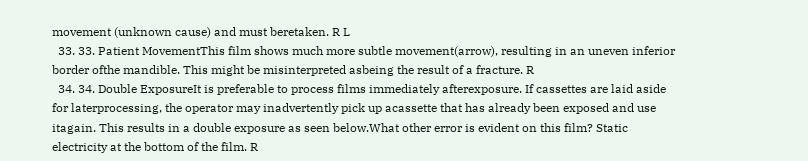movement (unknown cause) and must beretaken. R L
  33. 33. Patient MovementThis film shows much more subtle movement(arrow), resulting in an uneven inferior border ofthe mandible. This might be misinterpreted asbeing the result of a fracture. R
  34. 34. Double ExposureIt is preferable to process films immediately afterexposure. If cassettes are laid aside for laterprocessing, the operator may inadvertently pick up acassette that has already been exposed and use itagain. This results in a double exposure as seen below.What other error is evident on this film? Static electricity at the bottom of the film. R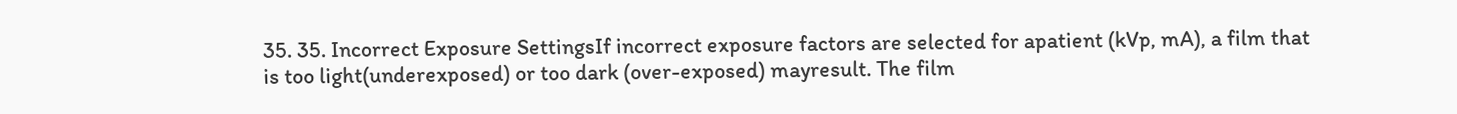35. 35. Incorrect Exposure SettingsIf incorrect exposure factors are selected for apatient (kVp, mA), a film that is too light(underexposed) or too dark (over-exposed) mayresult. The film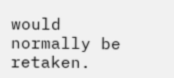would normally be retaken.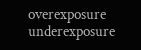overexposure underexposure